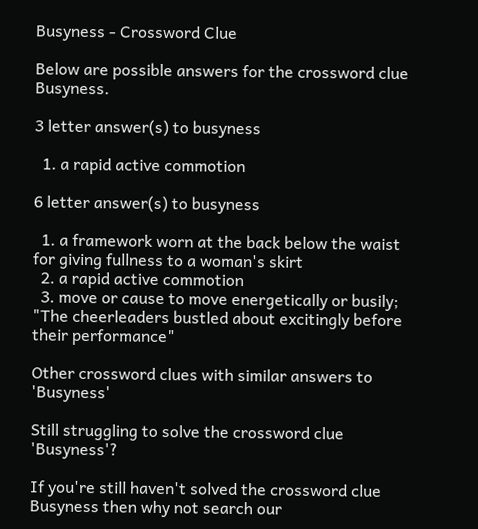Busyness - Crossword Clue

Below are possible answers for the crossword clue Busyness.

3 letter answer(s) to busyness

  1. a rapid active commotion

6 letter answer(s) to busyness

  1. a framework worn at the back below the waist for giving fullness to a woman's skirt
  2. a rapid active commotion
  3. move or cause to move energetically or busily; "The cheerleaders bustled about excitingly before their performance"

Other crossword clues with similar answers to 'Busyness'

Still struggling to solve the crossword clue 'Busyness'?

If you're still haven't solved the crossword clue Busyness then why not search our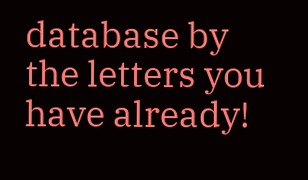database by the letters you have already!